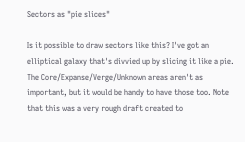Sectors as "pie slices"

Is it possible to draw sectors like this? I've got an elliptical galaxy that's divvied up by slicing it like a pie. The Core/Expanse/Verge/Unknown areas aren't as important, but it would be handy to have those too. Note that this was a very rough draft created to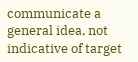communicate a general idea, not indicative of target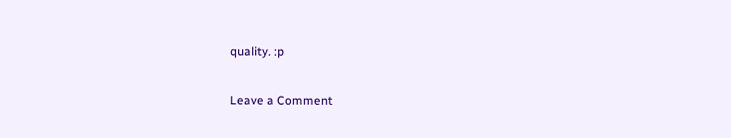quality. :p

Leave a Comment